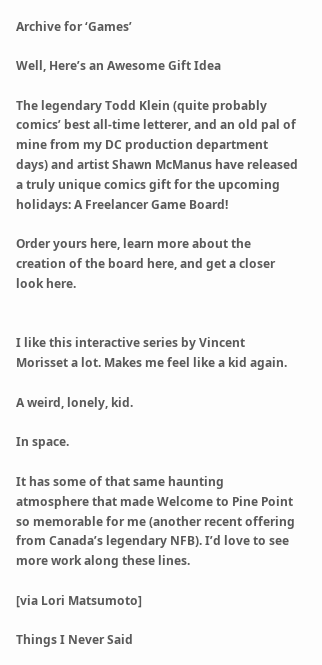Archive for ‘Games’

Well, Here’s an Awesome Gift Idea

The legendary Todd Klein (quite probably comics’ best all-time letterer, and an old pal of mine from my DC production department days) and artist Shawn McManus have released a truly unique comics gift for the upcoming holidays: A Freelancer Game Board!

Order yours here, learn more about the creation of the board here, and get a closer look here.


I like this interactive series by Vincent Morisset a lot. Makes me feel like a kid again.

A weird, lonely, kid.

In space.

It has some of that same haunting atmosphere that made Welcome to Pine Point so memorable for me (another recent offering from Canada’s legendary NFB). I’d love to see more work along these lines.

[via Lori Matsumoto]

Things I Never Said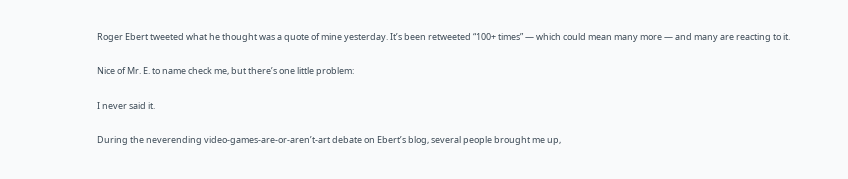Roger Ebert tweeted what he thought was a quote of mine yesterday. It’s been retweeted “100+ times” — which could mean many more — and many are reacting to it.

Nice of Mr. E. to name check me, but there’s one little problem:

I never said it.

During the neverending video-games-are-or-aren’t-art debate on Ebert’s blog, several people brought me up,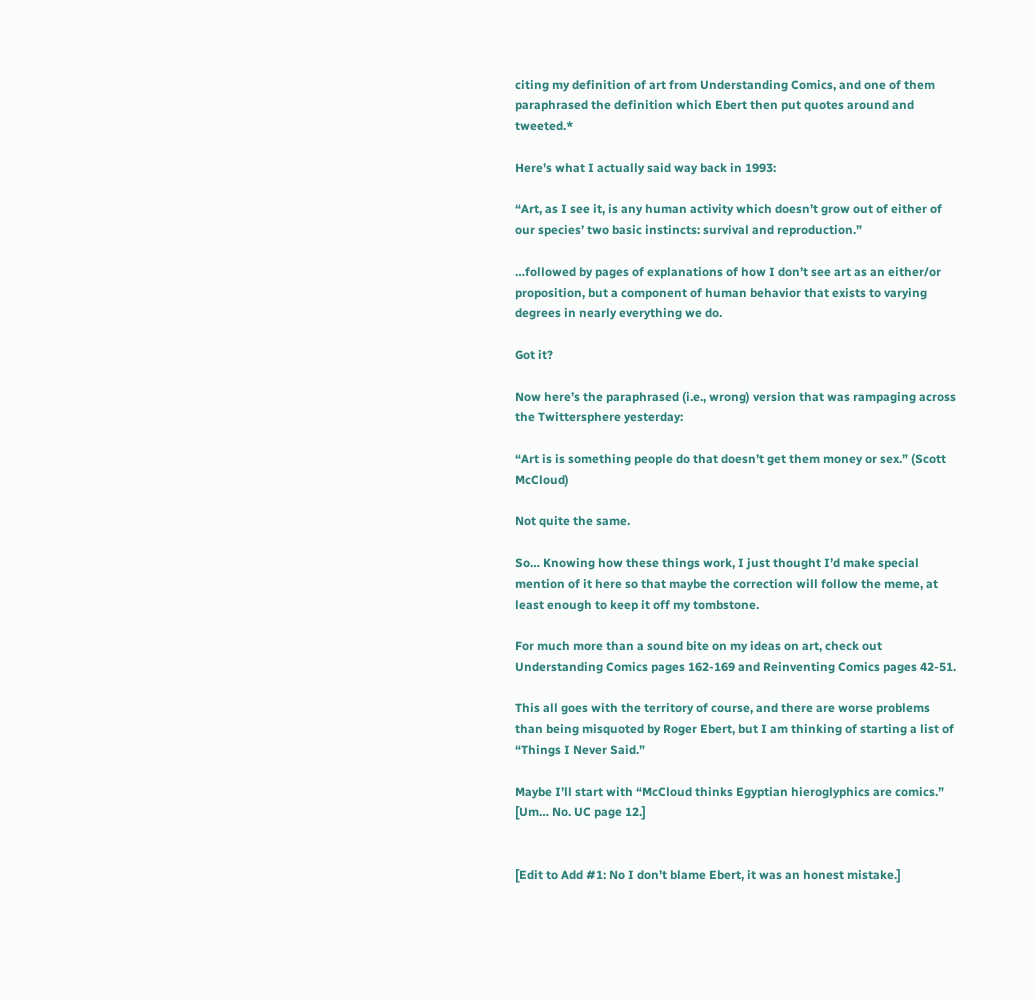citing my definition of art from Understanding Comics, and one of them paraphrased the definition which Ebert then put quotes around and tweeted.*

Here’s what I actually said way back in 1993:

“Art, as I see it, is any human activity which doesn’t grow out of either of our species’ two basic instincts: survival and reproduction.”

…followed by pages of explanations of how I don’t see art as an either/or proposition, but a component of human behavior that exists to varying degrees in nearly everything we do.

Got it?

Now here’s the paraphrased (i.e., wrong) version that was rampaging across the Twittersphere yesterday:

“Art is is something people do that doesn’t get them money or sex.” (Scott McCloud)

Not quite the same.

So… Knowing how these things work, I just thought I’d make special mention of it here so that maybe the correction will follow the meme, at least enough to keep it off my tombstone.

For much more than a sound bite on my ideas on art, check out Understanding Comics pages 162-169 and Reinventing Comics pages 42-51.

This all goes with the territory of course, and there are worse problems than being misquoted by Roger Ebert, but I am thinking of starting a list of “Things I Never Said.”

Maybe I’ll start with “McCloud thinks Egyptian hieroglyphics are comics.” [Um… No. UC page 12.]


[Edit to Add #1: No I don’t blame Ebert, it was an honest mistake.]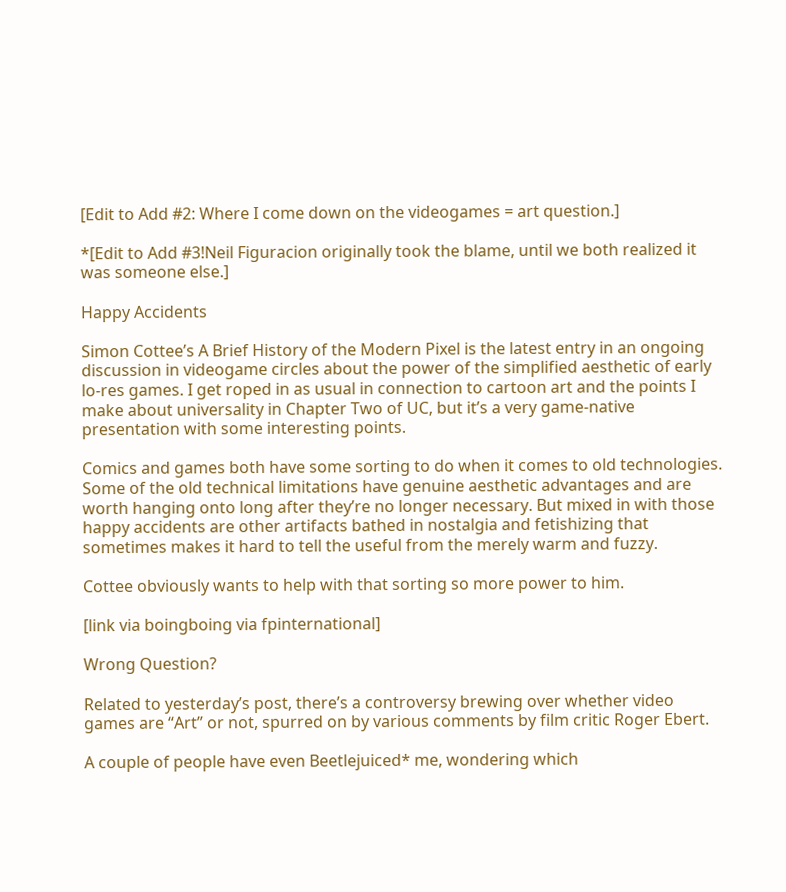[Edit to Add #2: Where I come down on the videogames = art question.]

*[Edit to Add #3!Neil Figuracion originally took the blame, until we both realized it was someone else.]

Happy Accidents

Simon Cottee’s A Brief History of the Modern Pixel is the latest entry in an ongoing discussion in videogame circles about the power of the simplified aesthetic of early lo-res games. I get roped in as usual in connection to cartoon art and the points I make about universality in Chapter Two of UC, but it’s a very game-native presentation with some interesting points.

Comics and games both have some sorting to do when it comes to old technologies. Some of the old technical limitations have genuine aesthetic advantages and are worth hanging onto long after they’re no longer necessary. But mixed in with those happy accidents are other artifacts bathed in nostalgia and fetishizing that sometimes makes it hard to tell the useful from the merely warm and fuzzy.

Cottee obviously wants to help with that sorting so more power to him.

[link via boingboing via fpinternational]

Wrong Question?

Related to yesterday’s post, there’s a controversy brewing over whether video games are “Art” or not, spurred on by various comments by film critic Roger Ebert.

A couple of people have even Beetlejuiced* me, wondering which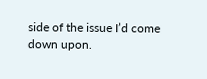side of the issue I’d come down upon.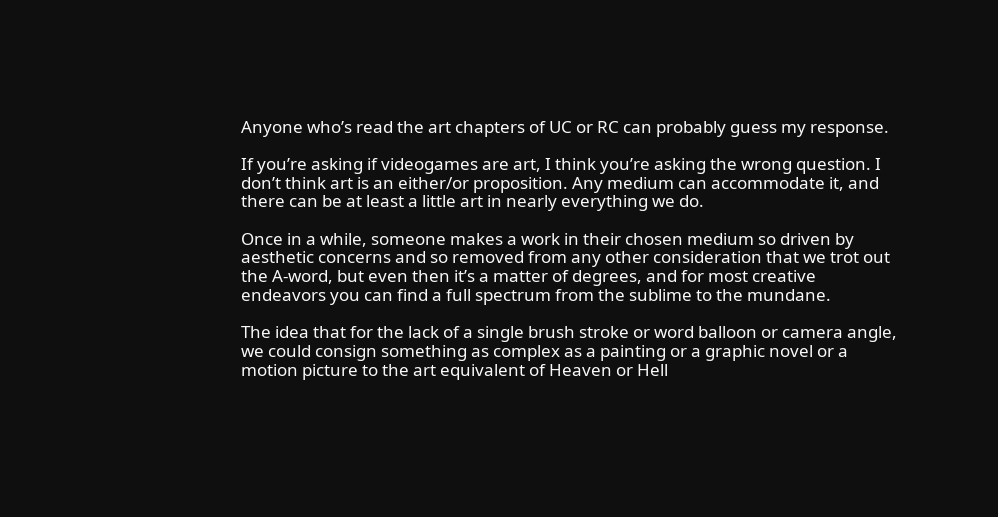Anyone who’s read the art chapters of UC or RC can probably guess my response.

If you’re asking if videogames are art, I think you’re asking the wrong question. I don’t think art is an either/or proposition. Any medium can accommodate it, and there can be at least a little art in nearly everything we do.

Once in a while, someone makes a work in their chosen medium so driven by aesthetic concerns and so removed from any other consideration that we trot out the A-word, but even then it’s a matter of degrees, and for most creative endeavors you can find a full spectrum from the sublime to the mundane.

The idea that for the lack of a single brush stroke or word balloon or camera angle, we could consign something as complex as a painting or a graphic novel or a motion picture to the art equivalent of Heaven or Hell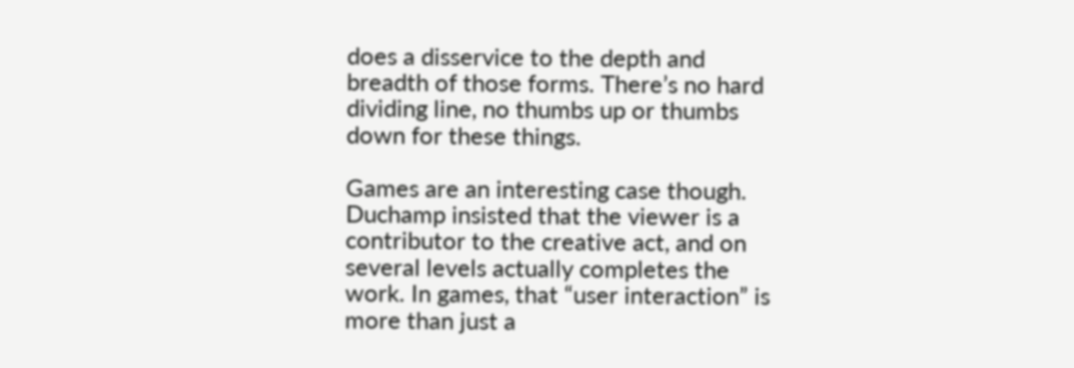does a disservice to the depth and breadth of those forms. There’s no hard dividing line, no thumbs up or thumbs down for these things.

Games are an interesting case though. Duchamp insisted that the viewer is a contributor to the creative act, and on several levels actually completes the work. In games, that “user interaction” is more than just a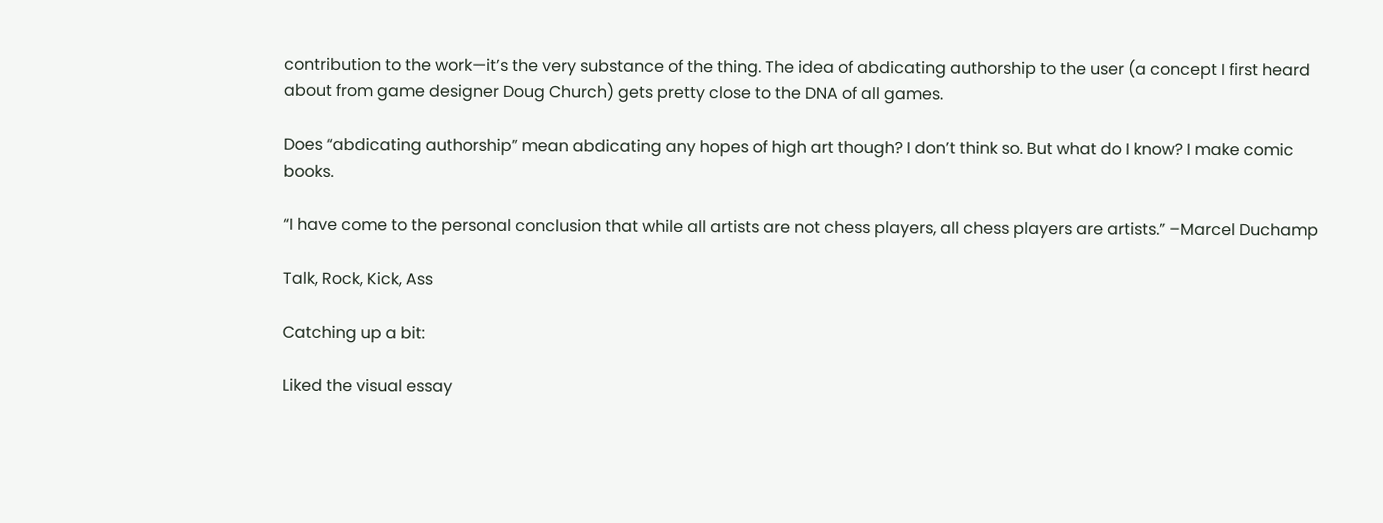contribution to the work—it’s the very substance of the thing. The idea of abdicating authorship to the user (a concept I first heard about from game designer Doug Church) gets pretty close to the DNA of all games.

Does “abdicating authorship” mean abdicating any hopes of high art though? I don’t think so. But what do I know? I make comic books.

“I have come to the personal conclusion that while all artists are not chess players, all chess players are artists.” –Marcel Duchamp

Talk, Rock, Kick, Ass

Catching up a bit:

Liked the visual essay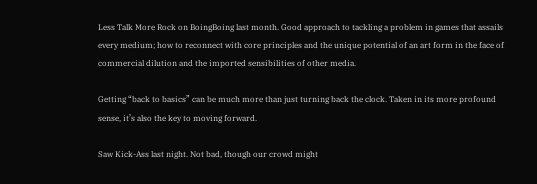Less Talk More Rock on BoingBoing last month. Good approach to tackling a problem in games that assails every medium; how to reconnect with core principles and the unique potential of an art form in the face of commercial dilution and the imported sensibilities of other media.

Getting “back to basics” can be much more than just turning back the clock. Taken in its more profound sense, it’s also the key to moving forward.

Saw Kick-Ass last night. Not bad, though our crowd might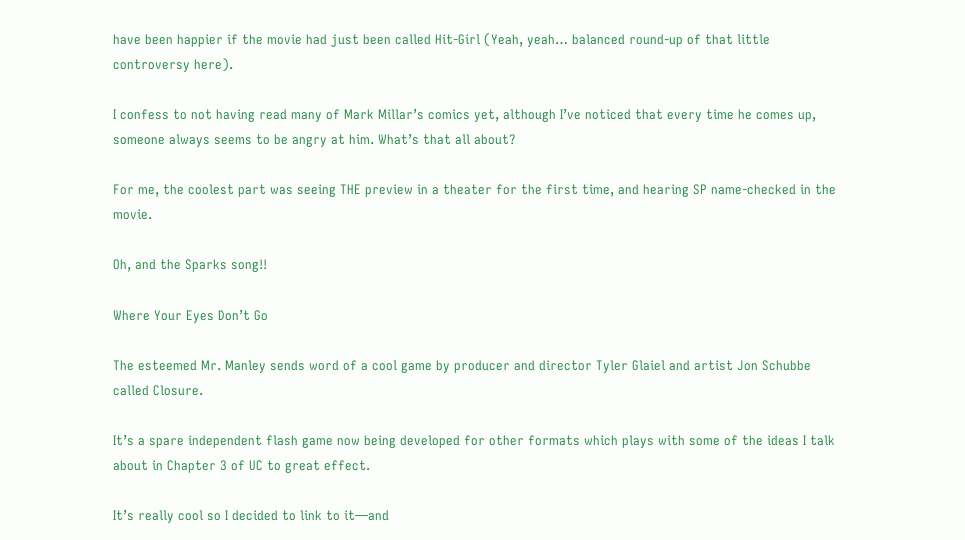have been happier if the movie had just been called Hit-Girl (Yeah, yeah… balanced round-up of that little controversy here).

I confess to not having read many of Mark Millar’s comics yet, although I’ve noticed that every time he comes up, someone always seems to be angry at him. What’s that all about?

For me, the coolest part was seeing THE preview in a theater for the first time, and hearing SP name-checked in the movie.

Oh, and the Sparks song!!

Where Your Eyes Don’t Go

The esteemed Mr. Manley sends word of a cool game by producer and director Tyler Glaiel and artist Jon Schubbe called Closure.

It’s a spare independent flash game now being developed for other formats which plays with some of the ideas I talk about in Chapter 3 of UC to great effect.

It’s really cool so I decided to link to it—and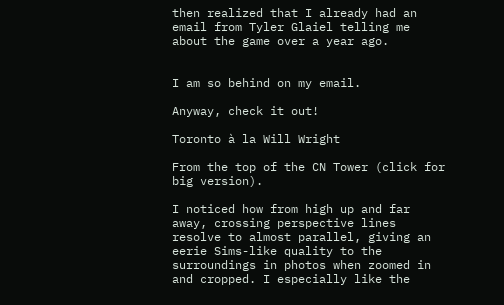then realized that I already had an email from Tyler Glaiel telling me about the game over a year ago.


I am so behind on my email.

Anyway, check it out!

Toronto à la Will Wright

From the top of the CN Tower (click for big version).

I noticed how from high up and far away, crossing perspective lines resolve to almost parallel, giving an eerie Sims-like quality to the surroundings in photos when zoomed in and cropped. I especially like the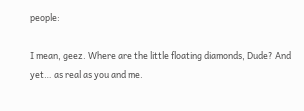people:

I mean, geez. Where are the little floating diamonds, Dude? And yet… as real as you and me.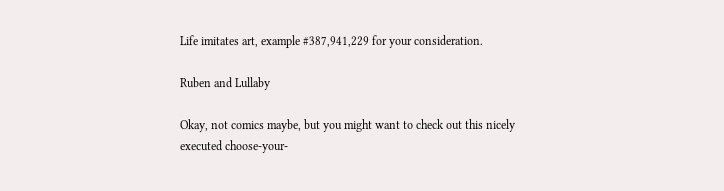Life imitates art, example #387,941,229 for your consideration.

Ruben and Lullaby

Okay, not comics maybe, but you might want to check out this nicely executed choose-your-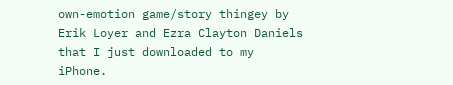own-emotion game/story thingey by Erik Loyer and Ezra Clayton Daniels that I just downloaded to my iPhone.